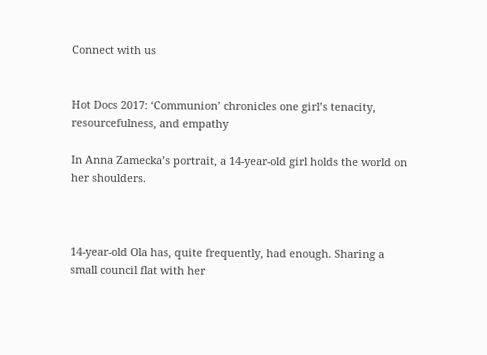Connect with us


Hot Docs 2017: ‘Communion’ chronicles one girl’s tenacity, resourcefulness, and empathy

In Anna Zamecka’s portrait, a 14-year-old girl holds the world on her shoulders.



14-year-old Ola has, quite frequently, had enough. Sharing a small council flat with her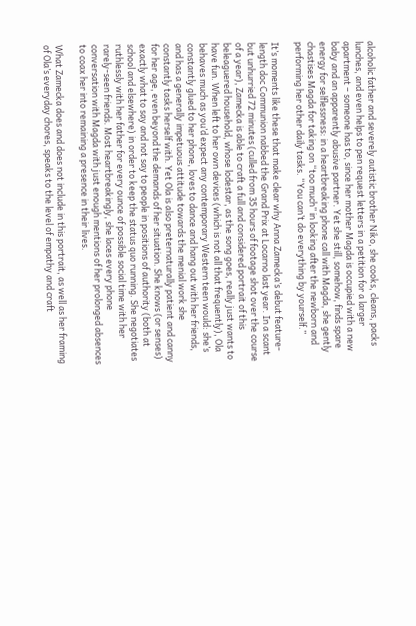alcoholic father and severely autistic brother Niko, she cooks, cleans, packs lunches, and even helps to pen request letters in a petition for a larger apartment – someone has to, since her mother Magda is occupied with a new baby and an apparently abusive partner. Yet she still, somehow, finds spare energy for selflessness: in a heartbreaking phone call with Magda, she gently chastises Magda for taking on “too much” in looking after the newborn and performing her other daily tasks. “You can’t do everything by yourself.”

It’s moments like these that make clear why Anna Zamecka’s debut feature-length doc Communion nabbed the Grand Prix at Locarno last year. In a scant but unhurried 72 minutes (culled from 35 hours of footage shot over the course of a year), Zamecka is able to craft a full and considered portrait of this beleaguered household, whose lodestar, as the song goes, really just wants to have fun. When left to her own devices (which is not all that frequently), Ola behaves much as you’d expect any contemporary Western teen would: she’s constantly glued to her phone, loves to dance and hang out with her friends, and has a generally impetuous attitude towards the menial work she constantly tasks herself with. Yet Ola is also preternaturally patient and canny for her age, even beyond the demands of her situation. She knows (or senses) exactly what to say and not say to people in positions of authority (both at school and elsewhere) in order to keep the status quo running. She negotiates ruthlessly with her father for every ounce of possible social time with her rarely-seen friends. Most heartbreakingly, she laces every phone conversation with Magda with just enough mentions of her prolonged absences to coax her into remaining a presence in their lives.

What Zamecka does and does not include in this portrait, as well as her framing of Ola’s everyday chores, speaks to the level of empathy and craft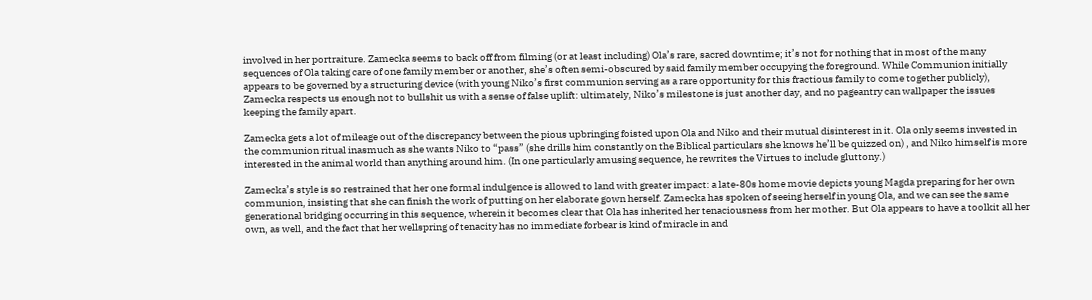involved in her portraiture. Zamecka seems to back off from filming (or at least including) Ola’s rare, sacred downtime; it’s not for nothing that in most of the many sequences of Ola taking care of one family member or another, she’s often semi-obscured by said family member occupying the foreground. While Communion initially appears to be governed by a structuring device (with young Niko’s first communion serving as a rare opportunity for this fractious family to come together publicly), Zamecka respects us enough not to bullshit us with a sense of false uplift: ultimately, Niko’s milestone is just another day, and no pageantry can wallpaper the issues keeping the family apart.

Zamecka gets a lot of mileage out of the discrepancy between the pious upbringing foisted upon Ola and Niko and their mutual disinterest in it. Ola only seems invested in the communion ritual inasmuch as she wants Niko to “pass” (she drills him constantly on the Biblical particulars she knows he’ll be quizzed on) , and Niko himself is more interested in the animal world than anything around him. (In one particularly amusing sequence, he rewrites the Virtues to include gluttony.)

Zamecka’s style is so restrained that her one formal indulgence is allowed to land with greater impact: a late-80s home movie depicts young Magda preparing for her own communion, insisting that she can finish the work of putting on her elaborate gown herself. Zamecka has spoken of seeing herself in young Ola, and we can see the same generational bridging occurring in this sequence, wherein it becomes clear that Ola has inherited her tenaciousness from her mother. But Ola appears to have a toolkit all her own, as well, and the fact that her wellspring of tenacity has no immediate forbear is kind of miracle in and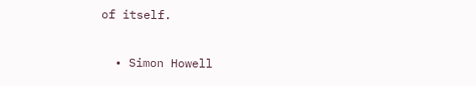of itself.

  • Simon Howell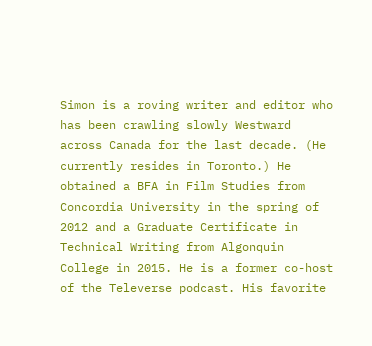Simon is a roving writer and editor who has been crawling slowly Westward across Canada for the last decade. (He currently resides in Toronto.) He obtained a BFA in Film Studies from Concordia University in the spring of 2012 and a Graduate Certificate in Technical Writing from Algonquin College in 2015. He is a former co-host of the Televerse podcast. His favorite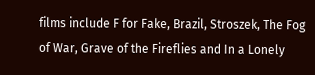films include F for Fake, Brazil, Stroszek, The Fog of War, Grave of the Fireflies and In a Lonely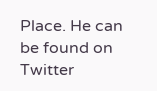Place. He can be found on Twitter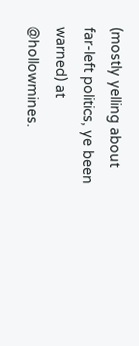(mostly yelling about far-left politics, ye been warned) at @hollowmines.